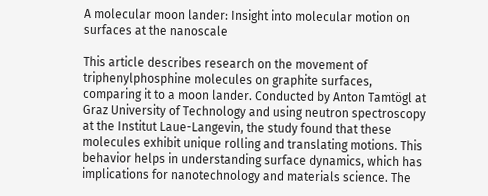A molecular moon lander: Insight into molecular motion on surfaces at the nanoscale

This article describes research on the movement of triphenylphosphine molecules on graphite surfaces, comparing it to a moon lander. Conducted by Anton Tamtögl at Graz University of Technology and using neutron spectroscopy at the Institut Laue-Langevin, the study found that these molecules exhibit unique rolling and translating motions. This behavior helps in understanding surface dynamics, which has implications for nanotechnology and materials science. The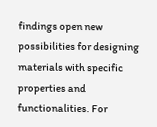findings open new possibilities for designing materials with specific properties and functionalities. For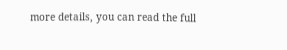more details, you can read the full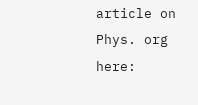article on Phys. org here: